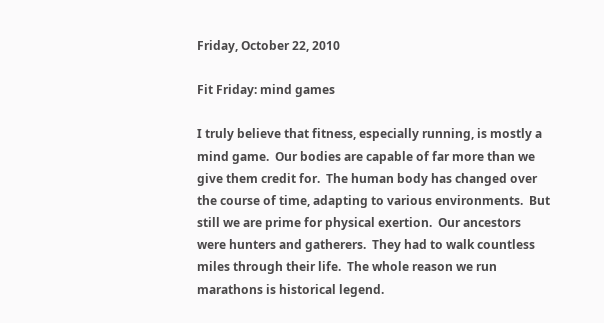Friday, October 22, 2010

Fit Friday: mind games

I truly believe that fitness, especially running, is mostly a mind game.  Our bodies are capable of far more than we give them credit for.  The human body has changed over the course of time, adapting to various environments.  But still we are prime for physical exertion.  Our ancestors were hunters and gatherers.  They had to walk countless miles through their life.  The whole reason we run marathons is historical legend.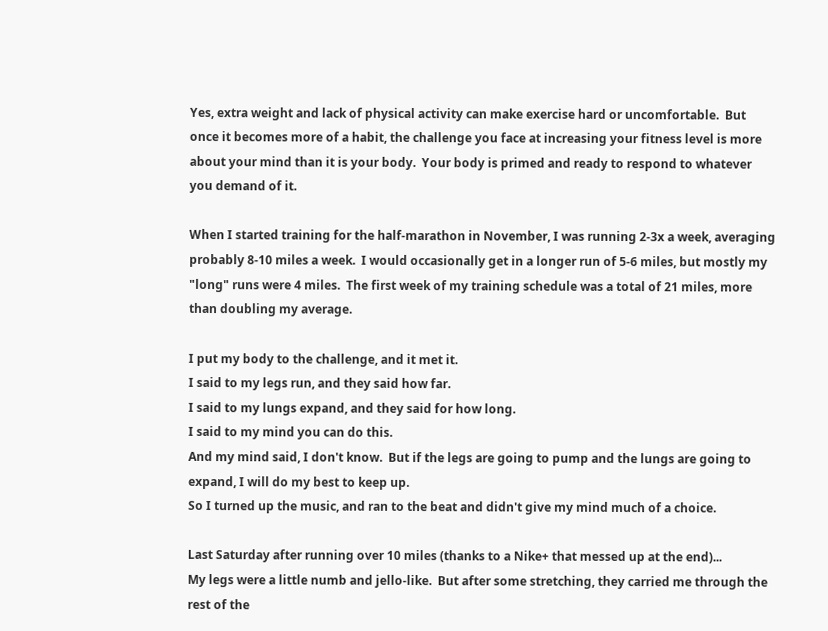Yes, extra weight and lack of physical activity can make exercise hard or uncomfortable.  But once it becomes more of a habit, the challenge you face at increasing your fitness level is more about your mind than it is your body.  Your body is primed and ready to respond to whatever you demand of it.

When I started training for the half-marathon in November, I was running 2-3x a week, averaging probably 8-10 miles a week.  I would occasionally get in a longer run of 5-6 miles, but mostly my "long" runs were 4 miles.  The first week of my training schedule was a total of 21 miles, more than doubling my average.

I put my body to the challenge, and it met it.
I said to my legs run, and they said how far.
I said to my lungs expand, and they said for how long.
I said to my mind you can do this.
And my mind said, I don't know.  But if the legs are going to pump and the lungs are going to expand, I will do my best to keep up.
So I turned up the music, and ran to the beat and didn't give my mind much of a choice.

Last Saturday after running over 10 miles (thanks to a Nike+ that messed up at the end)...
My legs were a little numb and jello-like.  But after some stretching, they carried me through the rest of the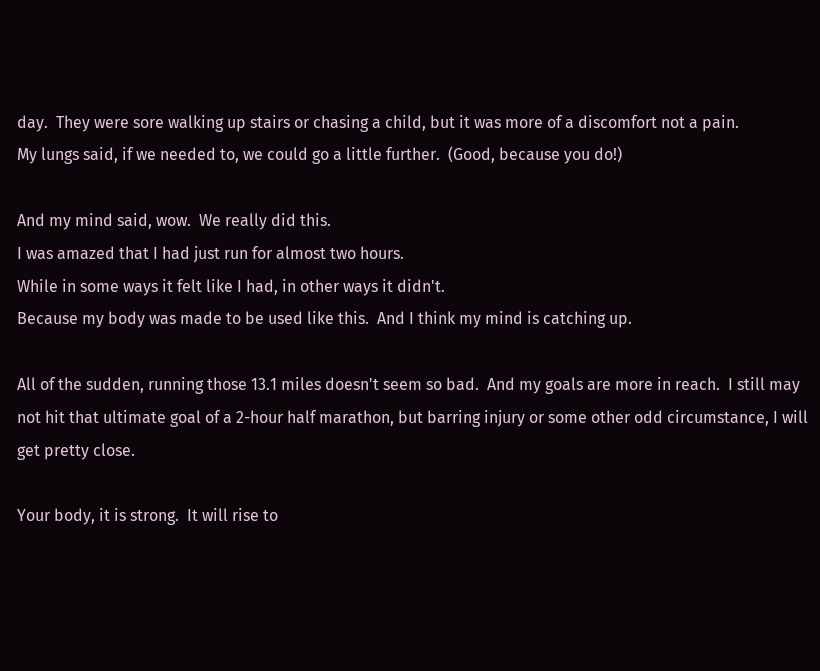day.  They were sore walking up stairs or chasing a child, but it was more of a discomfort not a pain.
My lungs said, if we needed to, we could go a little further.  (Good, because you do!)

And my mind said, wow.  We really did this.
I was amazed that I had just run for almost two hours.
While in some ways it felt like I had, in other ways it didn't.
Because my body was made to be used like this.  And I think my mind is catching up.

All of the sudden, running those 13.1 miles doesn't seem so bad.  And my goals are more in reach.  I still may not hit that ultimate goal of a 2-hour half marathon, but barring injury or some other odd circumstance, I will get pretty close.

Your body, it is strong.  It will rise to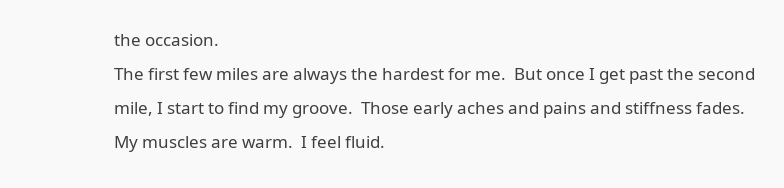the occasion.
The first few miles are always the hardest for me.  But once I get past the second mile, I start to find my groove.  Those early aches and pains and stiffness fades.  My muscles are warm.  I feel fluid.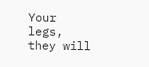Your legs, they will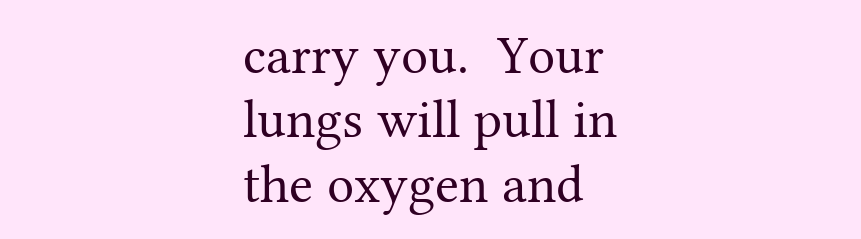carry you.  Your lungs will pull in the oxygen and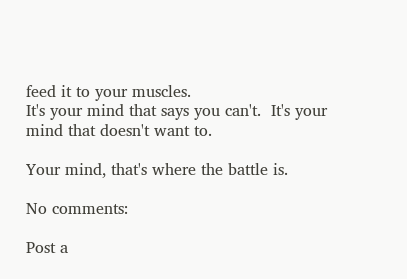feed it to your muscles.
It's your mind that says you can't.  It's your mind that doesn't want to.

Your mind, that's where the battle is.

No comments:

Post a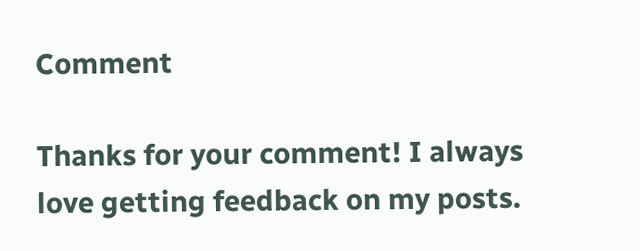Comment

Thanks for your comment! I always love getting feedback on my posts.